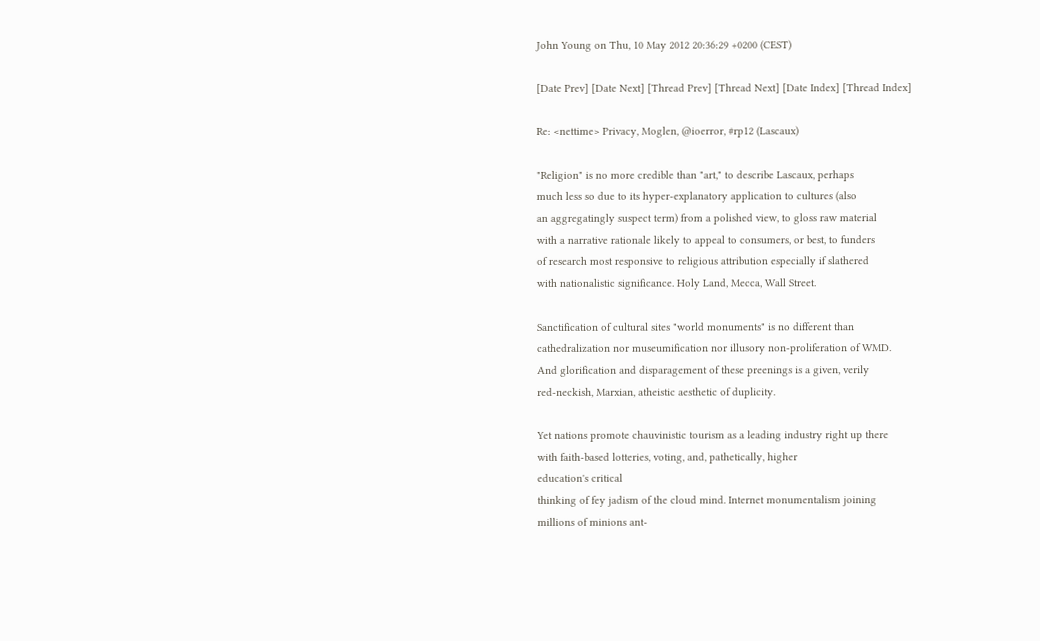John Young on Thu, 10 May 2012 20:36:29 +0200 (CEST)

[Date Prev] [Date Next] [Thread Prev] [Thread Next] [Date Index] [Thread Index]

Re: <nettime> Privacy, Moglen, @ioerror, #rp12 (Lascaux)

"Religion" is no more credible than "art," to describe Lascaux, perhaps
much less so due to its hyper-explanatory application to cultures (also
an aggregatingly suspect term) from a polished view, to gloss raw material
with a narrative rationale likely to appeal to consumers, or best, to funders
of research most responsive to religious attribution especially if slathered
with nationalistic significance. Holy Land, Mecca, Wall Street.

Sanctification of cultural sites "world monuments" is no different than
cathedralization nor museumification nor illusory non-proliferation of WMD.
And glorification and disparagement of these preenings is a given, verily
red-neckish, Marxian, atheistic aesthetic of duplicity.

Yet nations promote chauvinistic tourism as a leading industry right up there
with faith-based lotteries, voting, and, pathetically, higher
education's critical
thinking of fey jadism of the cloud mind. Internet monumentalism joining
millions of minions ant-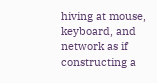hiving at mouse, keyboard, and network as if
constructing a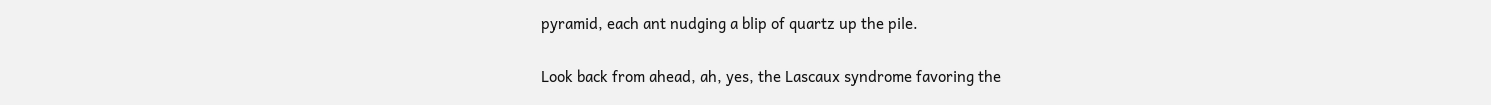pyramid, each ant nudging a blip of quartz up the pile.

Look back from ahead, ah, yes, the Lascaux syndrome favoring the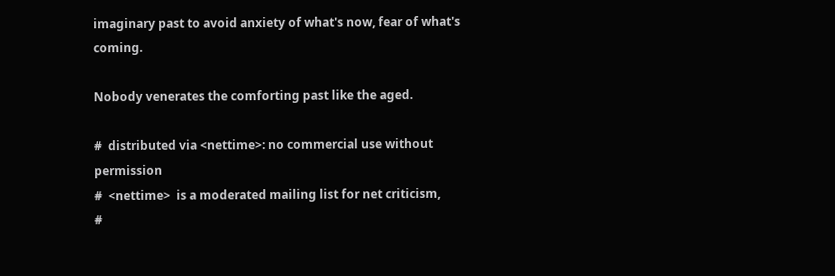imaginary past to avoid anxiety of what's now, fear of what's coming.

Nobody venerates the comforting past like the aged.

#  distributed via <nettime>: no commercial use without permission
#  <nettime>  is a moderated mailing list for net criticism,
#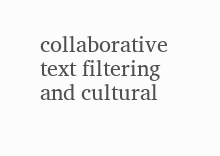collaborative text filtering and cultural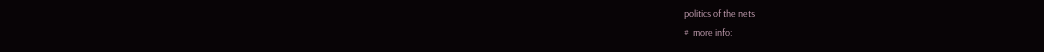politics of the nets
#  more info: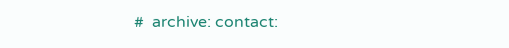#  archive: contact: